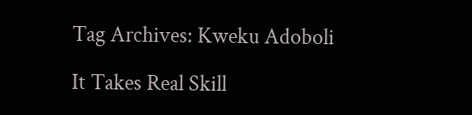Tag Archives: Kweku Adoboli

It Takes Real Skill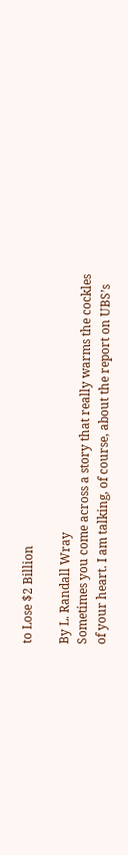to Lose $2 Billion

By L. Randall Wray
Sometimes you come across a story that really warms the cockles of your heart. I am talking, of course, about the report on UBS’s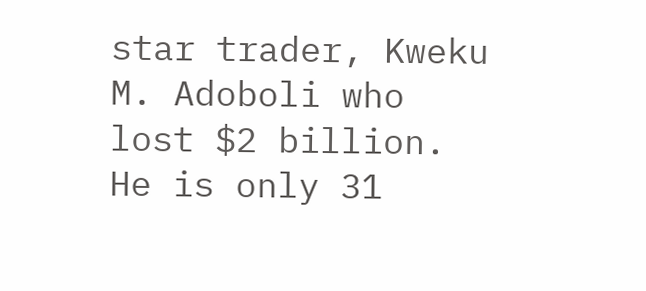star trader, Kweku M. Adoboli who lost $2 billion. He is only 31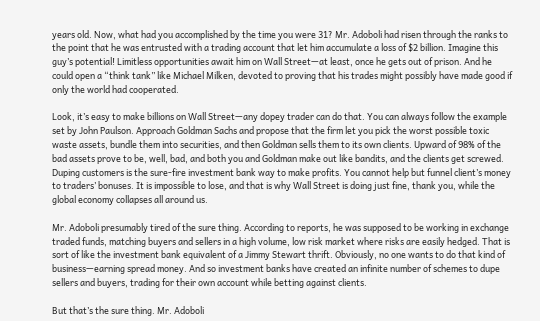years old. Now, what had you accomplished by the time you were 31? Mr. Adoboli had risen through the ranks to the point that he was entrusted with a trading account that let him accumulate a loss of $2 billion. Imagine this guy’s potential! Limitless opportunities await him on Wall Street—at least, once he gets out of prison. And he could open a “think tank” like Michael Milken, devoted to proving that his trades might possibly have made good if only the world had cooperated.

Look, it’s easy to make billions on Wall Street—any dopey trader can do that. You can always follow the example set by John Paulson. Approach Goldman Sachs and propose that the firm let you pick the worst possible toxic waste assets, bundle them into securities, and then Goldman sells them to its own clients. Upward of 98% of the bad assets prove to be, well, bad, and both you and Goldman make out like bandits, and the clients get screwed. Duping customers is the sure-fire investment bank way to make profits. You cannot help but funnel client’s money to traders’ bonuses. It is impossible to lose, and that is why Wall Street is doing just fine, thank you, while the global economy collapses all around us.

Mr. Adoboli presumably tired of the sure thing. According to reports, he was supposed to be working in exchange traded funds, matching buyers and sellers in a high volume, low risk market where risks are easily hedged. That is sort of like the investment bank equivalent of a Jimmy Stewart thrift. Obviously, no one wants to do that kind of business—earning spread money. And so investment banks have created an infinite number of schemes to dupe sellers and buyers, trading for their own account while betting against clients.

But that’s the sure thing. Mr. Adoboli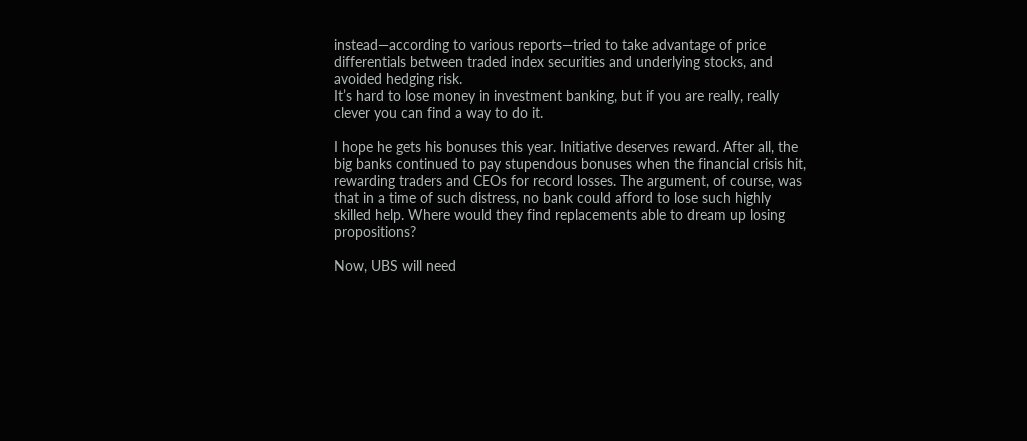instead—according to various reports—tried to take advantage of price differentials between traded index securities and underlying stocks, and avoided hedging risk.
It’s hard to lose money in investment banking, but if you are really, really clever you can find a way to do it.

I hope he gets his bonuses this year. Initiative deserves reward. After all, the big banks continued to pay stupendous bonuses when the financial crisis hit, rewarding traders and CEOs for record losses. The argument, of course, was that in a time of such distress, no bank could afford to lose such highly skilled help. Where would they find replacements able to dream up losing propositions?

Now, UBS will need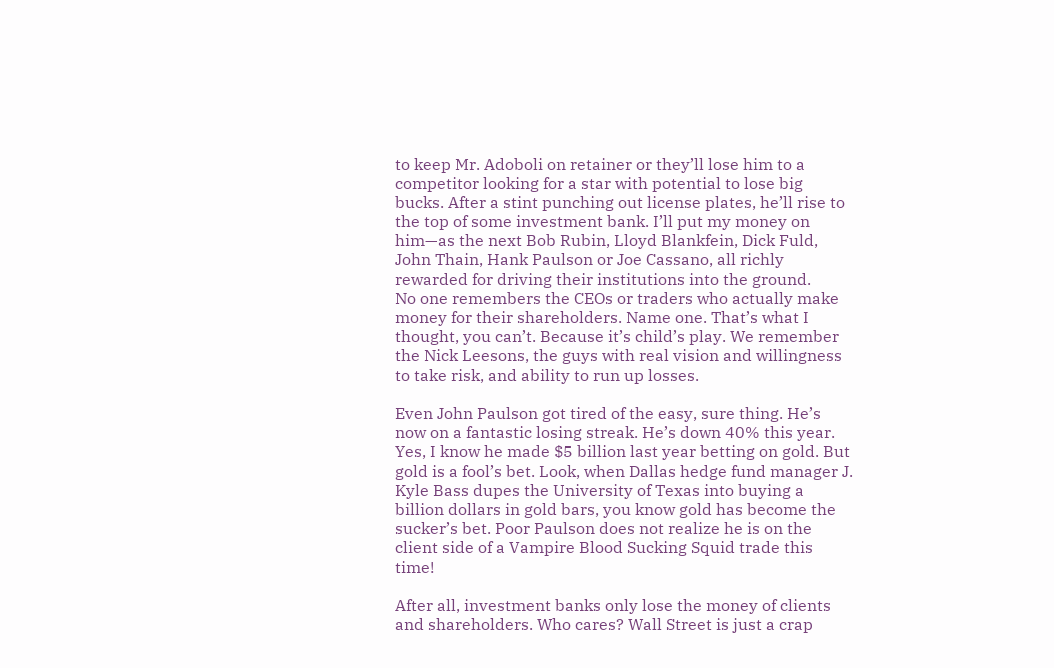to keep Mr. Adoboli on retainer or they’ll lose him to a competitor looking for a star with potential to lose big bucks. After a stint punching out license plates, he’ll rise to the top of some investment bank. I’ll put my money on him—as the next Bob Rubin, Lloyd Blankfein, Dick Fuld, John Thain, Hank Paulson or Joe Cassano, all richly rewarded for driving their institutions into the ground.
No one remembers the CEOs or traders who actually make money for their shareholders. Name one. That’s what I thought, you can’t. Because it’s child’s play. We remember the Nick Leesons, the guys with real vision and willingness to take risk, and ability to run up losses.

Even John Paulson got tired of the easy, sure thing. He’s now on a fantastic losing streak. He’s down 40% this year. Yes, I know he made $5 billion last year betting on gold. But gold is a fool’s bet. Look, when Dallas hedge fund manager J. Kyle Bass dupes the University of Texas into buying a billion dollars in gold bars, you know gold has become the sucker’s bet. Poor Paulson does not realize he is on the client side of a Vampire Blood Sucking Squid trade this time!

After all, investment banks only lose the money of clients and shareholders. Who cares? Wall Street is just a crap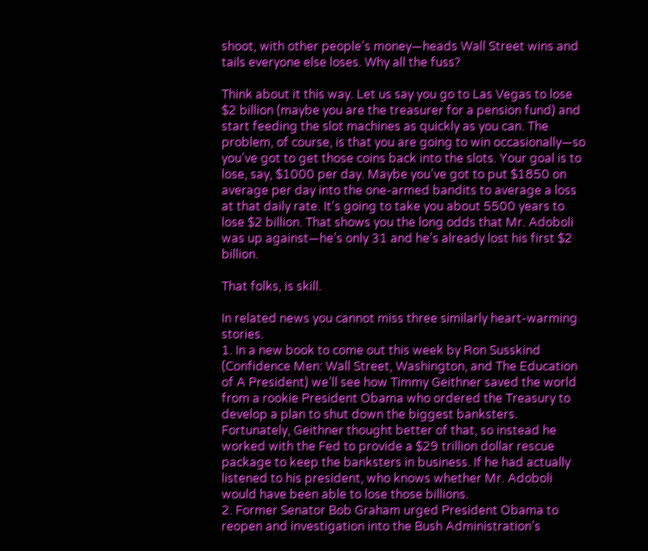shoot, with other people’s money—heads Wall Street wins and tails everyone else loses. Why all the fuss?

Think about it this way. Let us say you go to Las Vegas to lose $2 billion (maybe you are the treasurer for a pension fund) and start feeding the slot machines as quickly as you can. The problem, of course, is that you are going to win occasionally—so you’ve got to get those coins back into the slots. Your goal is to lose, say, $1000 per day. Maybe you’ve got to put $1850 on average per day into the one-armed bandits to average a loss at that daily rate. It’s going to take you about 5500 years to lose $2 billion. That shows you the long odds that Mr. Adoboli was up against—he’s only 31 and he’s already lost his first $2 billion.

That folks, is skill.

In related news you cannot miss three similarly heart-warming stories.
1. In a new book to come out this week by Ron Susskind (Confidence Men: Wall Street, Washington, and The Education of A President) we’ll see how Timmy Geithner saved the world from a rookie President Obama who ordered the Treasury to develop a plan to shut down the biggest banksters. Fortunately, Geithner thought better of that, so instead he worked with the Fed to provide a $29 trillion dollar rescue package to keep the banksters in business. If he had actually listened to his president, who knows whether Mr. Adoboli would have been able to lose those billions.
2. Former Senator Bob Graham urged President Obama to reopen and investigation into the Bush Administration’s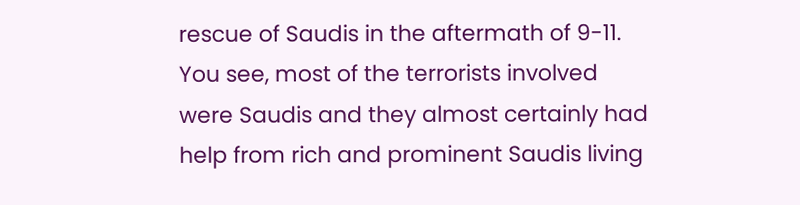rescue of Saudis in the aftermath of 9-11. You see, most of the terrorists involved were Saudis and they almost certainly had help from rich and prominent Saudis living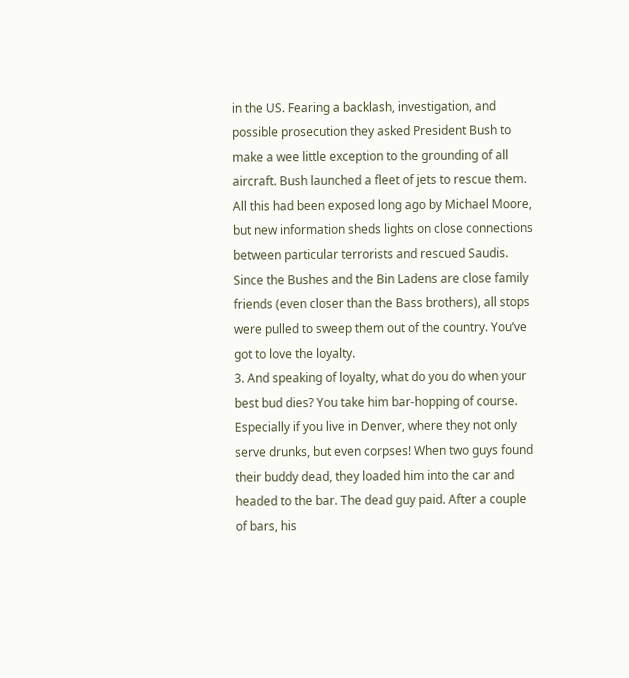in the US. Fearing a backlash, investigation, and possible prosecution they asked President Bush to make a wee little exception to the grounding of all aircraft. Bush launched a fleet of jets to rescue them. All this had been exposed long ago by Michael Moore, but new information sheds lights on close connections between particular terrorists and rescued Saudis. Since the Bushes and the Bin Ladens are close family friends (even closer than the Bass brothers), all stops were pulled to sweep them out of the country. You’ve got to love the loyalty.
3. And speaking of loyalty, what do you do when your best bud dies? You take him bar-hopping of course. Especially if you live in Denver, where they not only serve drunks, but even corpses! When two guys found their buddy dead, they loaded him into the car and headed to the bar. The dead guy paid. After a couple of bars, his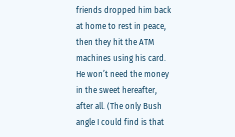friends dropped him back at home to rest in peace, then they hit the ATM machines using his card. He won’t need the money in the sweet hereafter, after all. (The only Bush angle I could find is that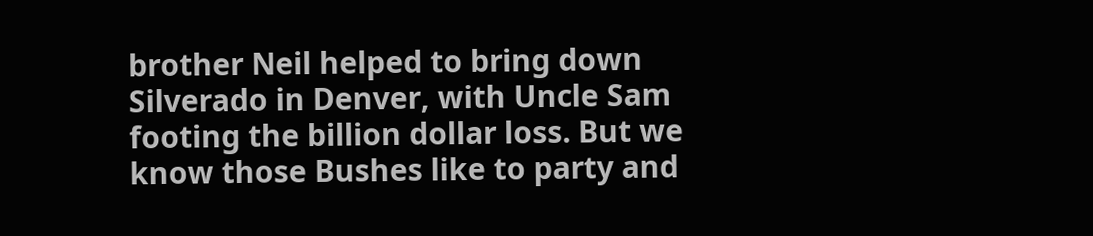brother Neil helped to bring down Silverado in Denver, with Uncle Sam footing the billion dollar loss. But we know those Bushes like to party and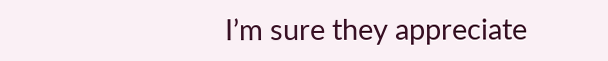I’m sure they appreciate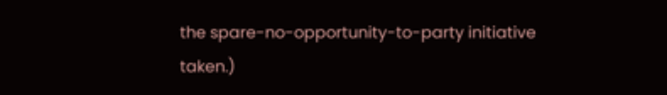the spare-no-opportunity-to-party initiative taken.)